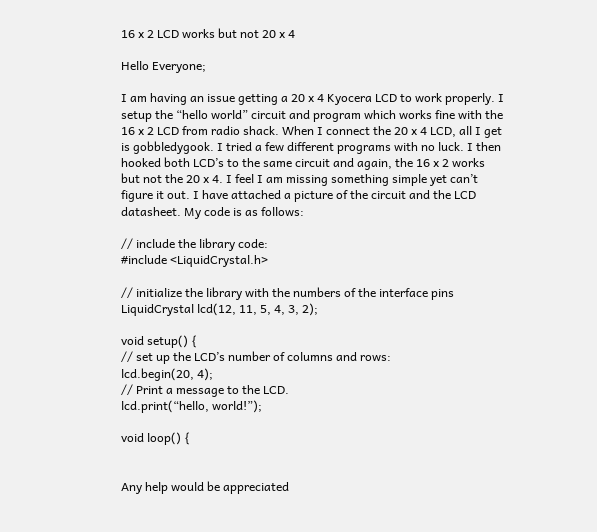16 x 2 LCD works but not 20 x 4

Hello Everyone;

I am having an issue getting a 20 x 4 Kyocera LCD to work properly. I setup the “hello world” circuit and program which works fine with the 16 x 2 LCD from radio shack. When I connect the 20 x 4 LCD, all I get is gobbledygook. I tried a few different programs with no luck. I then hooked both LCD’s to the same circuit and again, the 16 x 2 works but not the 20 x 4. I feel I am missing something simple yet can’t figure it out. I have attached a picture of the circuit and the LCD datasheet. My code is as follows:

// include the library code:
#include <LiquidCrystal.h>

// initialize the library with the numbers of the interface pins
LiquidCrystal lcd(12, 11, 5, 4, 3, 2);

void setup() {
// set up the LCD’s number of columns and rows:
lcd.begin(20, 4);
// Print a message to the LCD.
lcd.print(“hello, world!”);

void loop() {


Any help would be appreciated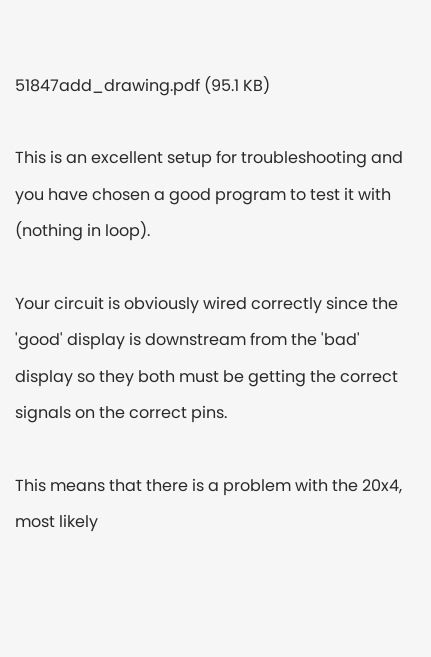51847add_drawing.pdf (95.1 KB)

This is an excellent setup for troubleshooting and you have chosen a good program to test it with (nothing in loop).

Your circuit is obviously wired correctly since the 'good' display is downstream from the 'bad' display so they both must be getting the correct signals on the correct pins.

This means that there is a problem with the 20x4, most likely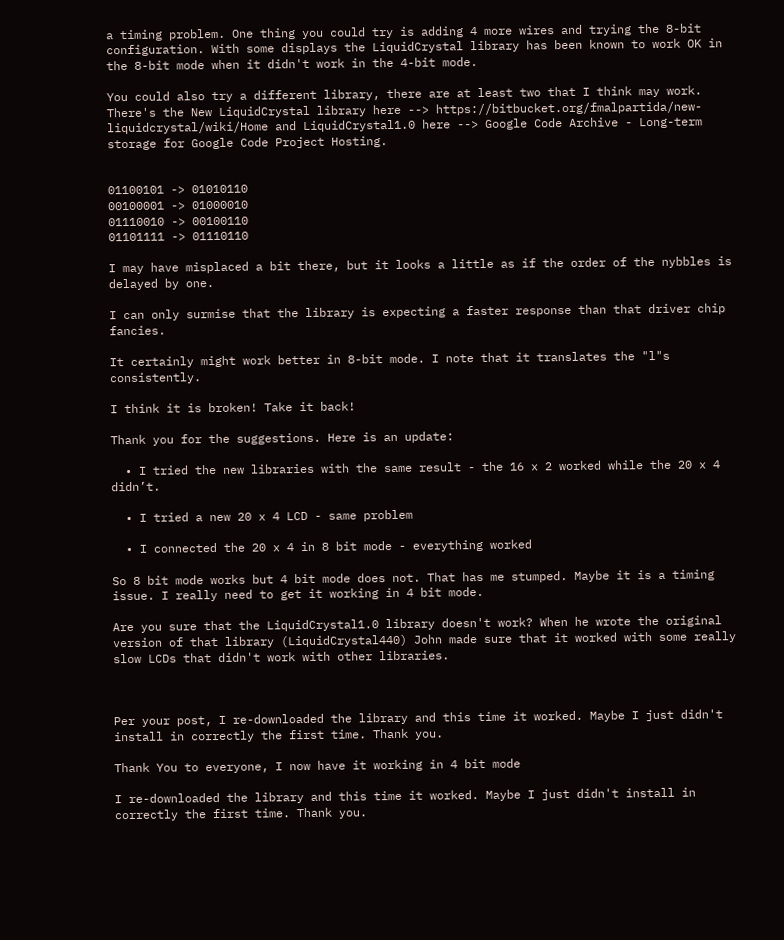a timing problem. One thing you could try is adding 4 more wires and trying the 8-bit configuration. With some displays the LiquidCrystal library has been known to work OK in the 8-bit mode when it didn't work in the 4-bit mode.

You could also try a different library, there are at least two that I think may work. There's the New LiquidCrystal library here --> https://bitbucket.org/fmalpartida/new-liquidcrystal/wiki/Home and LiquidCrystal1.0 here --> Google Code Archive - Long-term storage for Google Code Project Hosting.


01100101 -> 01010110
00100001 -> 01000010
01110010 -> 00100110
01101111 -> 01110110

I may have misplaced a bit there, but it looks a little as if the order of the nybbles is delayed by one.

I can only surmise that the library is expecting a faster response than that driver chip fancies.

It certainly might work better in 8-bit mode. I note that it translates the "l"s consistently.

I think it is broken! Take it back!

Thank you for the suggestions. Here is an update:

  • I tried the new libraries with the same result - the 16 x 2 worked while the 20 x 4 didn’t.

  • I tried a new 20 x 4 LCD - same problem

  • I connected the 20 x 4 in 8 bit mode - everything worked

So 8 bit mode works but 4 bit mode does not. That has me stumped. Maybe it is a timing issue. I really need to get it working in 4 bit mode.

Are you sure that the LiquidCrystal1.0 library doesn't work? When he wrote the original version of that library (LiquidCrystal440) John made sure that it worked with some really slow LCDs that didn't work with other libraries.



Per your post, I re-downloaded the library and this time it worked. Maybe I just didn't install in correctly the first time. Thank you.

Thank You to everyone, I now have it working in 4 bit mode

I re-downloaded the library and this time it worked. Maybe I just didn't install in correctly the first time. Thank you.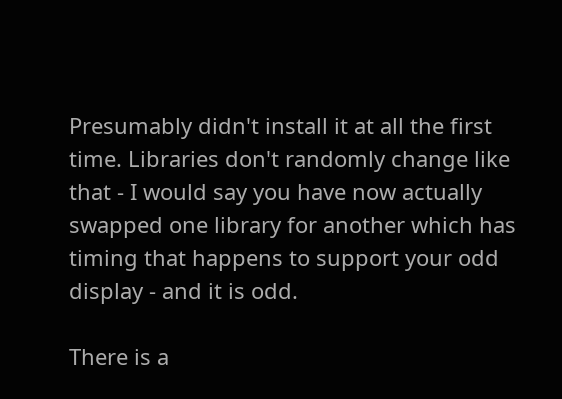Presumably didn't install it at all the first time. Libraries don't randomly change like that - I would say you have now actually swapped one library for another which has timing that happens to support your odd display - and it is odd.

There is a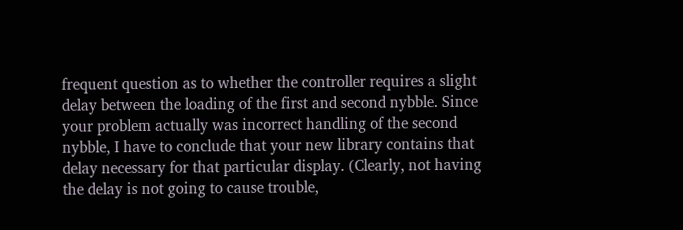frequent question as to whether the controller requires a slight delay between the loading of the first and second nybble. Since your problem actually was incorrect handling of the second nybble, I have to conclude that your new library contains that delay necessary for that particular display. (Clearly, not having the delay is not going to cause trouble,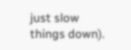just slow things down).